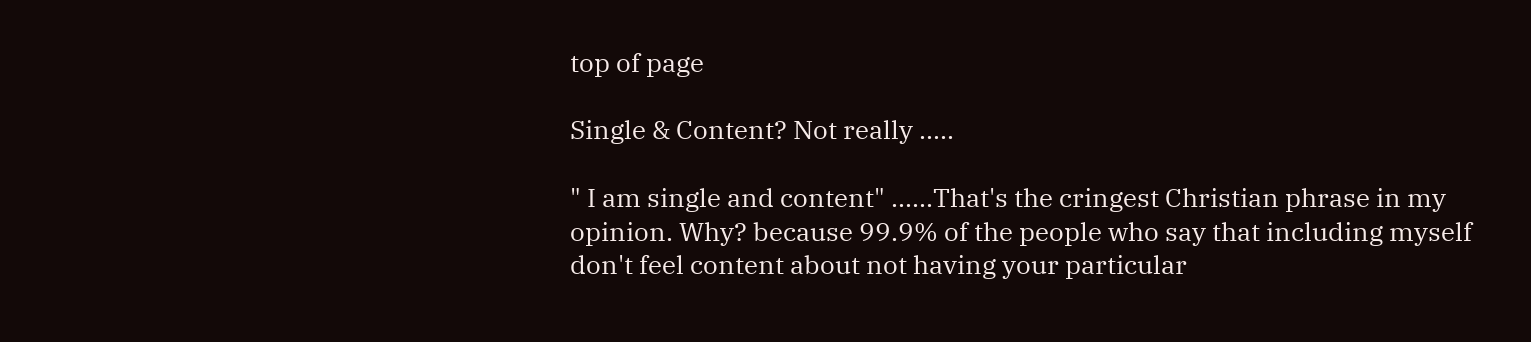top of page

Single & Content? Not really .....

" I am single and content" ......That's the cringest Christian phrase in my opinion. Why? because 99.9% of the people who say that including myself don't feel content about not having your particular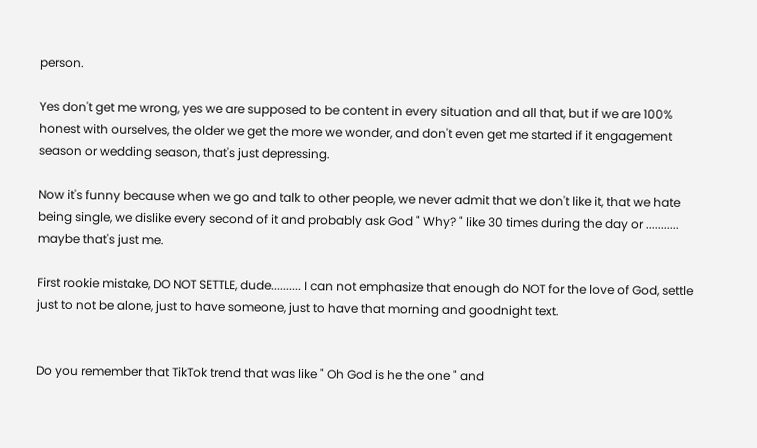person.

Yes don't get me wrong, yes we are supposed to be content in every situation and all that, but if we are 100% honest with ourselves, the older we get the more we wonder, and don't even get me started if it engagement season or wedding season, that's just depressing.

Now it's funny because when we go and talk to other people, we never admit that we don't like it, that we hate being single, we dislike every second of it and probably ask God " Why? " like 30 times during the day or ........... maybe that's just me.

First rookie mistake, DO NOT SETTLE, dude.......... I can not emphasize that enough do NOT for the love of God, settle just to not be alone, just to have someone, just to have that morning and goodnight text.


Do you remember that TikTok trend that was like " Oh God is he the one " and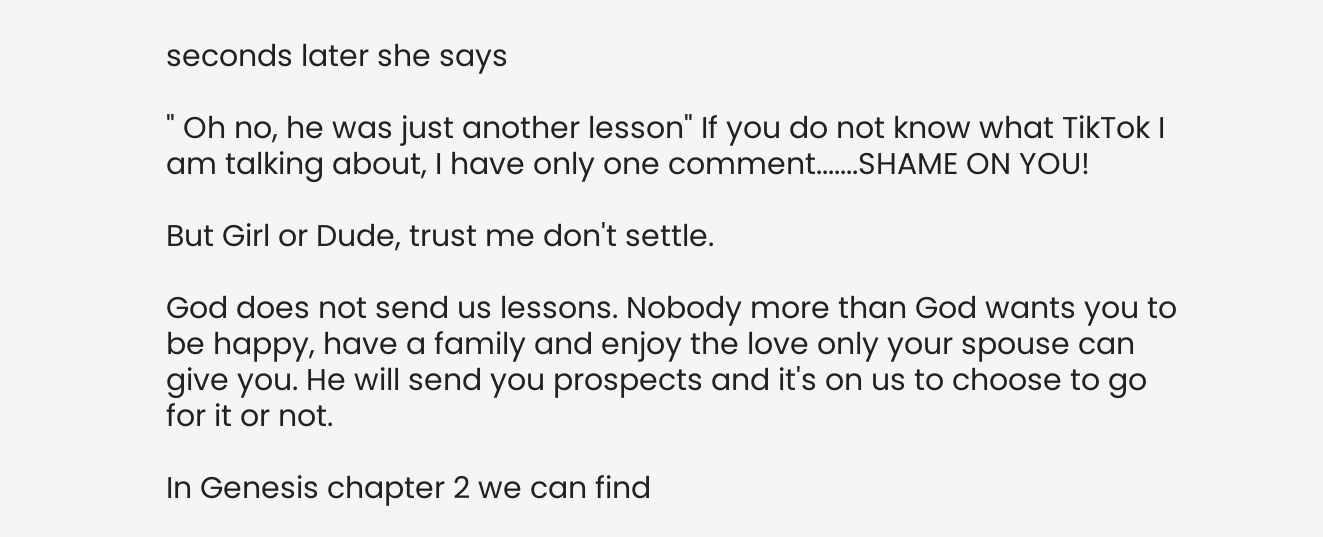seconds later she says

" Oh no, he was just another lesson" If you do not know what TikTok I am talking about, I have only one comment.......SHAME ON YOU!

But Girl or Dude, trust me don't settle.

God does not send us lessons. Nobody more than God wants you to be happy, have a family and enjoy the love only your spouse can give you. He will send you prospects and it's on us to choose to go for it or not.

In Genesis chapter 2 we can find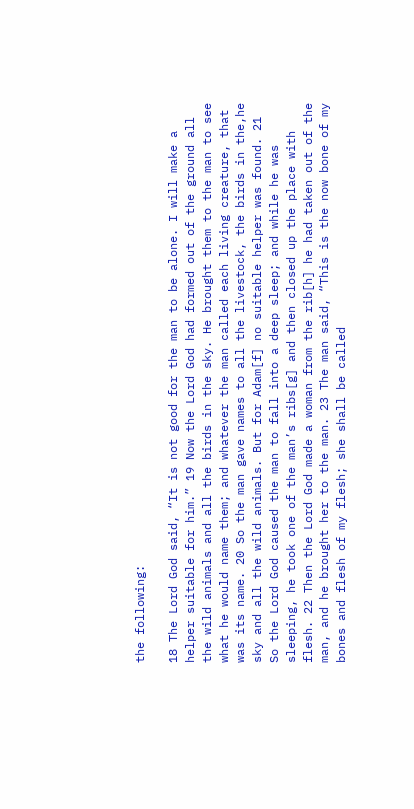the following:

18 The Lord God said, “It is not good for the man to be alone. I will make a helper suitable for him.” 19 Now the Lord God had formed out of the ground all the wild animals and all the birds in the sky. He brought them to the man to see what he would name them; and whatever the man called each living creature, that was its name. 20 So the man gave names to all the livestock, the birds in the,he sky and all the wild animals. But for Adam[f] no suitable helper was found. 21 So the Lord God caused the man to fall into a deep sleep; and while he was sleeping, he took one of the man’s ribs[g] and then closed up the place with flesh. 22 Then the Lord God made a woman from the rib[h] he had taken out of the man, and he brought her to the man. 23 The man said, “This is the now bone of my bones and flesh of my flesh; she shall be called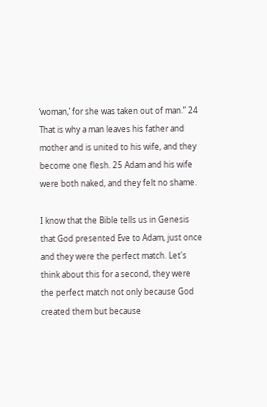‘woman,’ for she was taken out of man.” 24 That is why a man leaves his father and mother and is united to his wife, and they become one flesh. 25 Adam and his wife were both naked, and they felt no shame.

I know that the Bible tells us in Genesis that God presented Eve to Adam, just once and they were the perfect match. Let's think about this for a second, they were the perfect match not only because God created them but because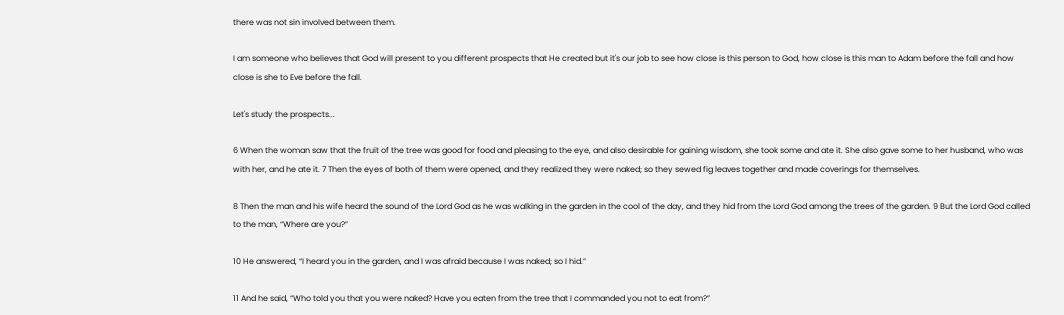there was not sin involved between them.

I am someone who believes that God will present to you different prospects that He created but it's our job to see how close is this person to God, how close is this man to Adam before the fall and how close is she to Eve before the fall.

Let's study the prospects...

6 When the woman saw that the fruit of the tree was good for food and pleasing to the eye, and also desirable for gaining wisdom, she took some and ate it. She also gave some to her husband, who was with her, and he ate it. 7 Then the eyes of both of them were opened, and they realized they were naked; so they sewed fig leaves together and made coverings for themselves.

8 Then the man and his wife heard the sound of the Lord God as he was walking in the garden in the cool of the day, and they hid from the Lord God among the trees of the garden. 9 But the Lord God called to the man, “Where are you?”

10 He answered, “I heard you in the garden, and I was afraid because I was naked; so I hid.”

11 And he said, “Who told you that you were naked? Have you eaten from the tree that I commanded you not to eat from?”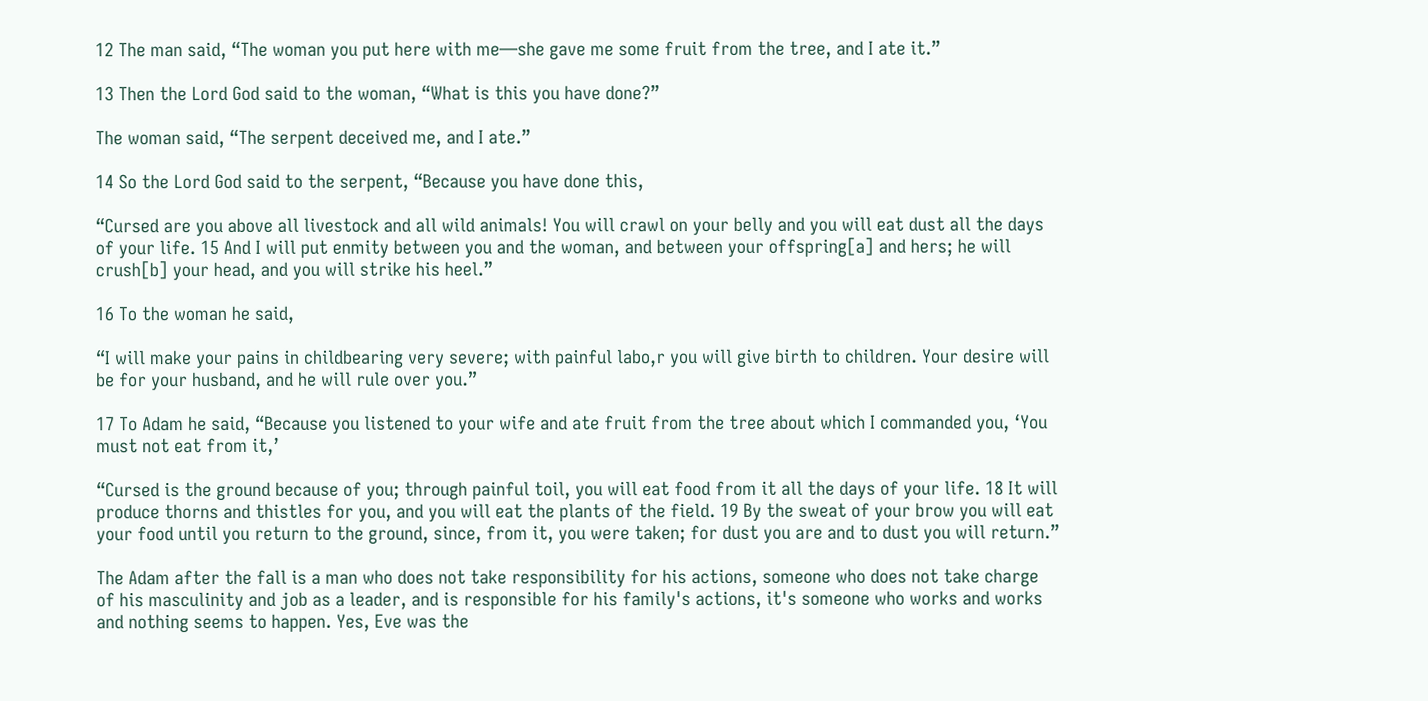12 The man said, “The woman you put here with me—she gave me some fruit from the tree, and I ate it.”

13 Then the Lord God said to the woman, “What is this you have done?”

The woman said, “The serpent deceived me, and I ate.”

14 So the Lord God said to the serpent, “Because you have done this,

“Cursed are you above all livestock and all wild animals! You will crawl on your belly and you will eat dust all the days of your life. 15 And I will put enmity between you and the woman, and between your offspring[a] and hers; he will crush[b] your head, and you will strike his heel.”

16 To the woman he said,

“I will make your pains in childbearing very severe; with painful labo,r you will give birth to children. Your desire will be for your husband, and he will rule over you.”

17 To Adam he said, “Because you listened to your wife and ate fruit from the tree about which I commanded you, ‘You must not eat from it,’

“Cursed is the ground because of you; through painful toil, you will eat food from it all the days of your life. 18 It will produce thorns and thistles for you, and you will eat the plants of the field. 19 By the sweat of your brow you will eat your food until you return to the ground, since, from it, you were taken; for dust you are and to dust you will return.”

The Adam after the fall is a man who does not take responsibility for his actions, someone who does not take charge of his masculinity and job as a leader, and is responsible for his family's actions, it's someone who works and works and nothing seems to happen. Yes, Eve was the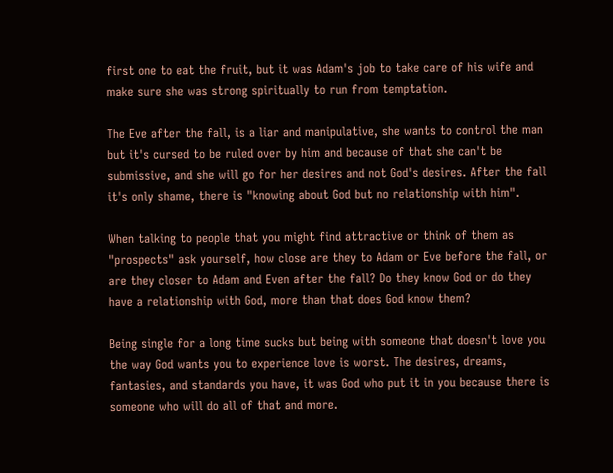first one to eat the fruit, but it was Adam's job to take care of his wife and make sure she was strong spiritually to run from temptation.

The Eve after the fall, is a liar and manipulative, she wants to control the man but it's cursed to be ruled over by him and because of that she can't be submissive, and she will go for her desires and not God's desires. After the fall it's only shame, there is "knowing about God but no relationship with him".

When talking to people that you might find attractive or think of them as "prospects" ask yourself, how close are they to Adam or Eve before the fall, or are they closer to Adam and Even after the fall? Do they know God or do they have a relationship with God, more than that does God know them?

Being single for a long time sucks but being with someone that doesn't love you the way God wants you to experience love is worst. The desires, dreams, fantasies, and standards you have, it was God who put it in you because there is someone who will do all of that and more.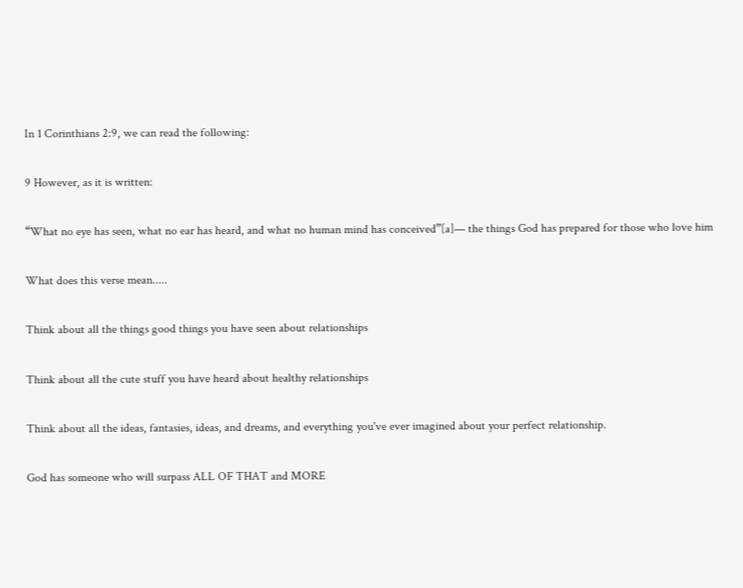In 1 Corinthians 2:9, we can read the following:

9 However, as it is written:

“What no eye has seen, what no ear has heard, and what no human mind has conceived”[a]— the things God has prepared for those who love him

What does this verse mean.....

Think about all the things good things you have seen about relationships

Think about all the cute stuff you have heard about healthy relationships

Think about all the ideas, fantasies, ideas, and dreams, and everything you've ever imagined about your perfect relationship.

God has someone who will surpass ALL OF THAT and MORE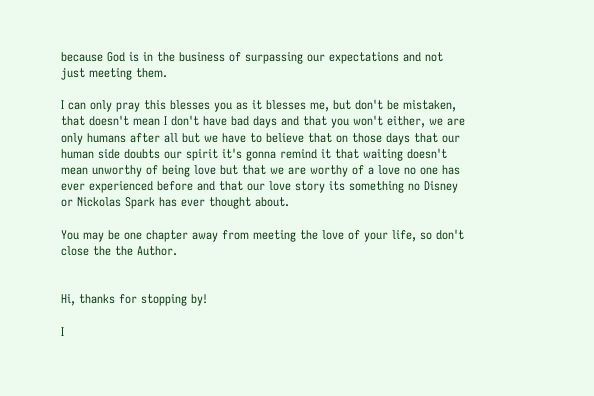because God is in the business of surpassing our expectations and not just meeting them.

I can only pray this blesses you as it blesses me, but don't be mistaken, that doesn't mean I don't have bad days and that you won't either, we are only humans after all but we have to believe that on those days that our human side doubts our spirit it's gonna remind it that waiting doesn't mean unworthy of being love but that we are worthy of a love no one has ever experienced before and that our love story its something no Disney or Nickolas Spark has ever thought about.

You may be one chapter away from meeting the love of your life, so don't close the the Author.


Hi, thanks for stopping by!

I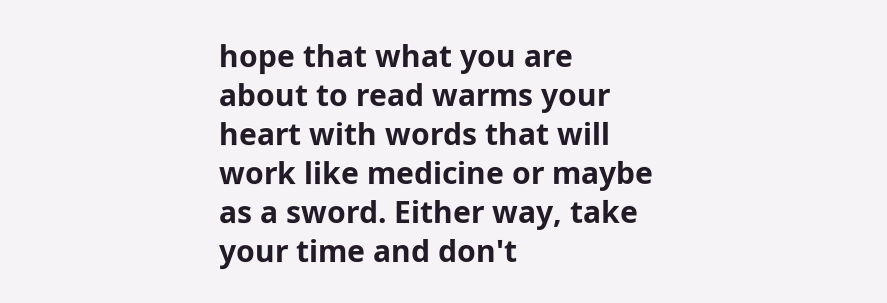hope that what you are about to read warms your heart with words that will work like medicine or maybe as a sword. Either way, take your time and don't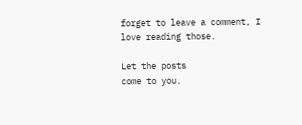forget to leave a comment, I love reading those.

Let the posts
come to you.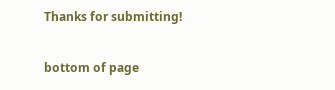Thanks for submitting!

bottom of page